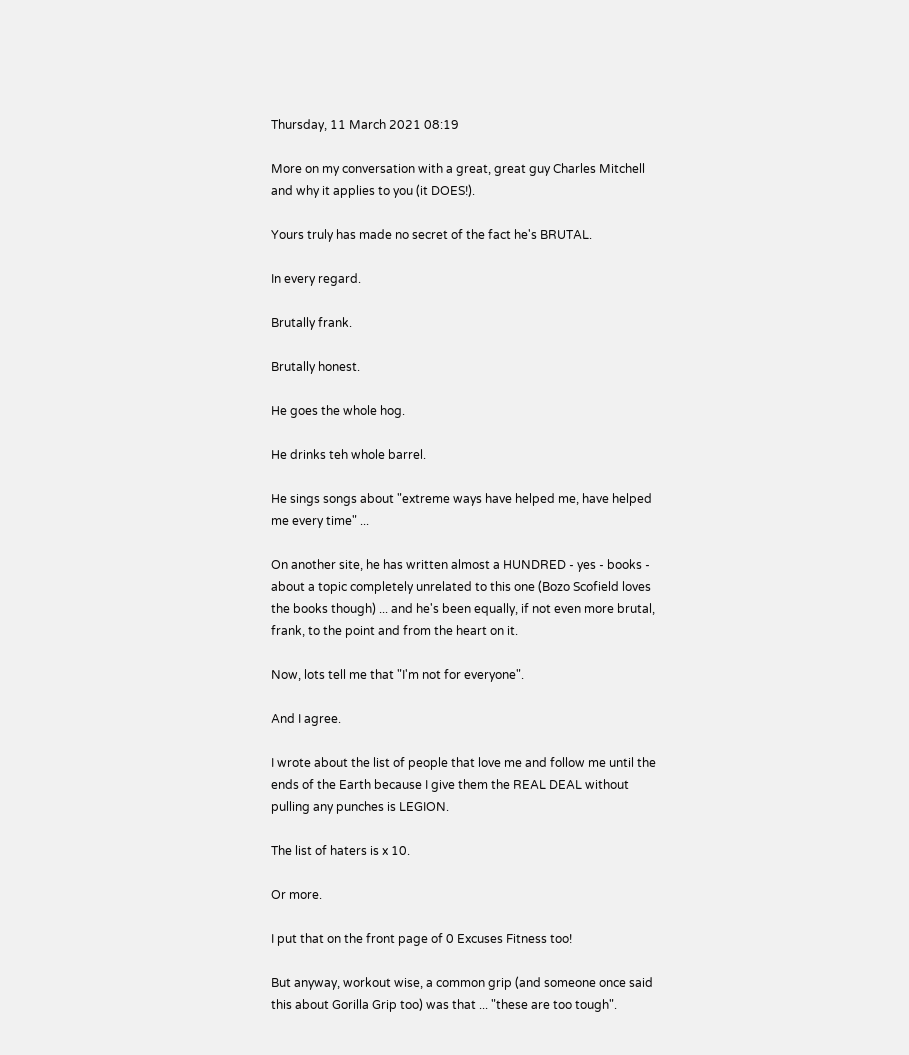Thursday, 11 March 2021 08:19

More on my conversation with a great, great guy Charles Mitchell and why it applies to you (it DOES!).

Yours truly has made no secret of the fact he's BRUTAL.

In every regard.

Brutally frank.

Brutally honest.

He goes the whole hog.

He drinks teh whole barrel.

He sings songs about "extreme ways have helped me, have helped me every time" ...

On another site, he has written almost a HUNDRED - yes - books - about a topic completely unrelated to this one (Bozo Scofield loves the books though) ... and he's been equally, if not even more brutal, frank, to the point and from the heart on it.

Now, lots tell me that "I'm not for everyone".

And I agree.

I wrote about the list of people that love me and follow me until the ends of the Earth because I give them the REAL DEAL without pulling any punches is LEGION.

The list of haters is x 10.

Or more.

I put that on the front page of 0 Excuses Fitness too!

But anyway, workout wise, a common grip (and someone once said this about Gorilla Grip too) was that ... "these are too tough".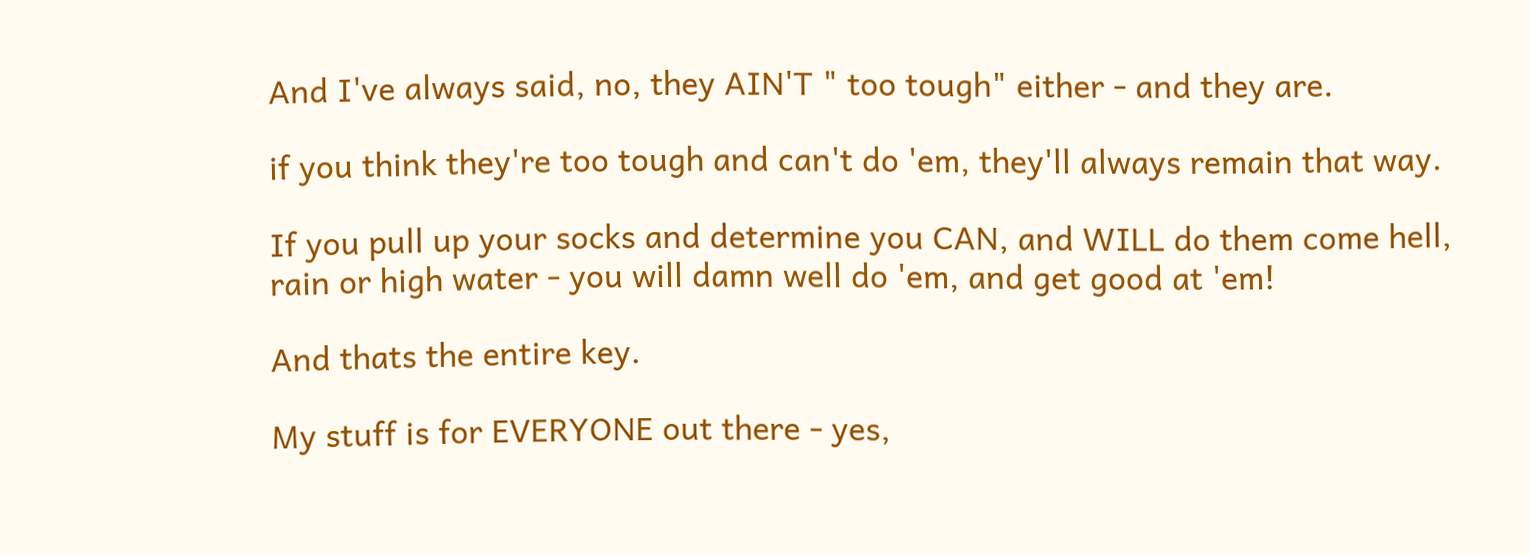And I've always said, no, they AIN'T " too tough" either - and they are.

if you think they're too tough and can't do 'em, they'll always remain that way.

If you pull up your socks and determine you CAN, and WILL do them come hell, rain or high water - you will damn well do 'em, and get good at 'em!

And thats the entire key.

My stuff is for EVERYONE out there - yes,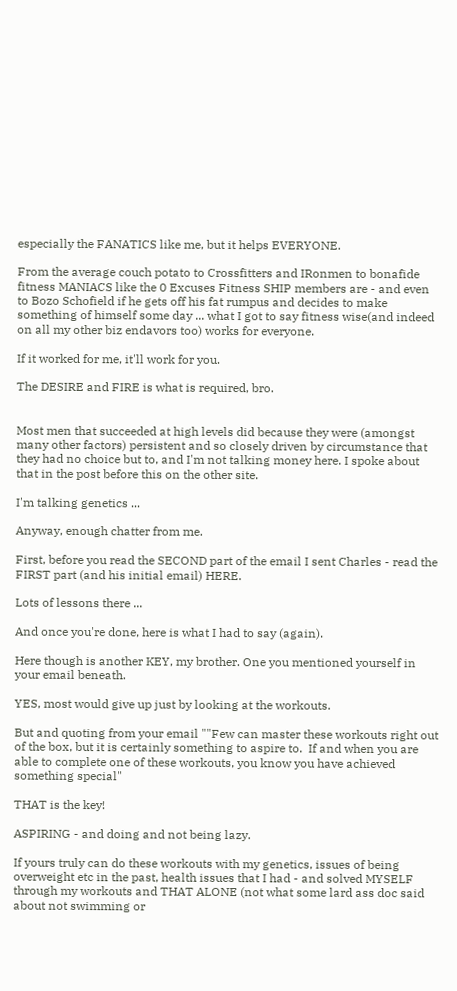especially the FANATICS like me, but it helps EVERYONE.

From the average couch potato to Crossfitters and IRonmen to bonafide fitness MANIACS like the 0 Excuses Fitness SHIP members are - and even to Bozo Schofield if he gets off his fat rumpus and decides to make something of himself some day ... what I got to say fitness wise(and indeed on all my other biz endavors too) works for everyone.

If it worked for me, it'll work for you.

The DESIRE and FIRE is what is required, bro.


Most men that succeeded at high levels did because they were (amongst many other factors) persistent and so closely driven by circumstance that they had no choice but to, and I'm not talking money here. I spoke about that in the post before this on the other site.

I'm talking genetics ...

Anyway, enough chatter from me.

First, before you read the SECOND part of the email I sent Charles - read the FIRST part (and his initial email) HERE.

Lots of lessons there ...

And once you're done, here is what I had to say (again).

Here though is another KEY, my brother. One you mentioned yourself in your email beneath.

YES, most would give up just by looking at the workouts.

But and quoting from your email ""Few can master these workouts right out of the box, but it is certainly something to aspire to.  If and when you are able to complete one of these workouts, you know you have achieved something special"

THAT is the key!

ASPIRING - and doing and not being lazy.

If yours truly can do these workouts with my genetics, issues of being overweight etc in the past, health issues that I had - and solved MYSELF through my workouts and THAT ALONE (not what some lard ass doc said about not swimming or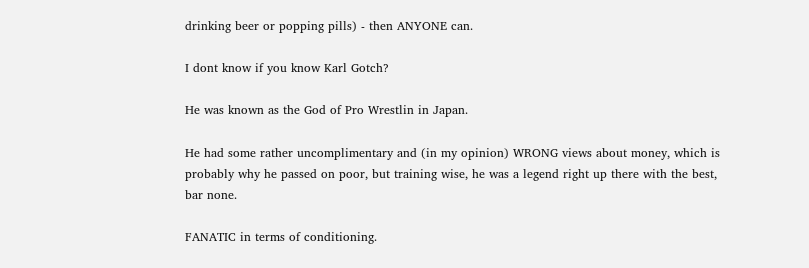drinking beer or popping pills) - then ANYONE can.

I dont know if you know Karl Gotch?

He was known as the God of Pro Wrestlin in Japan.

He had some rather uncomplimentary and (in my opinion) WRONG views about money, which is probably why he passed on poor, but training wise, he was a legend right up there with the best, bar none.

FANATIC in terms of conditioning.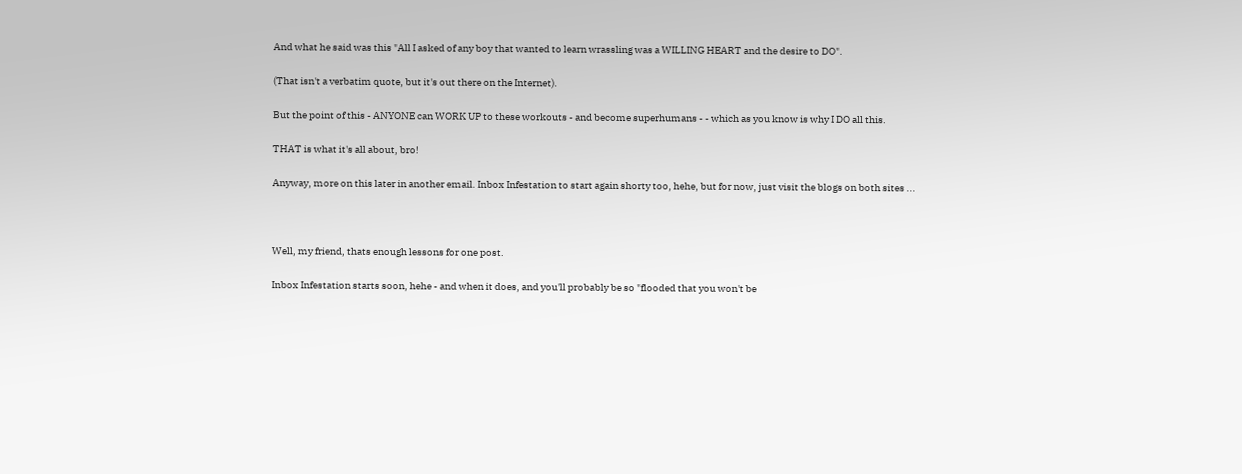And what he said was this "All I asked of any boy that wanted to learn wrassling was a WILLING HEART and the desire to DO".

(That isn't a verbatim quote, but it's out there on the Internet).

But the point of this - ANYONE can WORK UP to these workouts - and become superhumans - - which as you know is why I DO all this.

THAT is what it's all about, bro!

Anyway, more on this later in another email. Inbox Infestation to start again shorty too, hehe, but for now, just visit the blogs on both sites ...



Well, my friend, thats enough lessons for one post.

Inbox Infestation starts soon, hehe - and when it does, and you'll probably be so "flooded that you won't be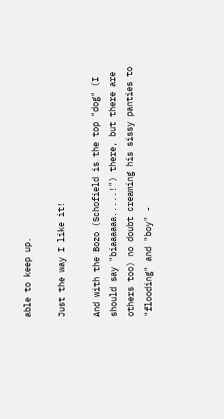able to keep up.

Just the way I like it!

And with the Bozo (Schofield is the top "dog" (I should say "biaaaaaa.....!") there, but there are others too) no doubt creaming his sissy panties to "flooding" and "boy" -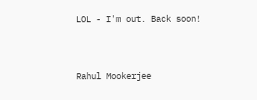LOL - I'm out. Back soon!


Rahul Mookerjee